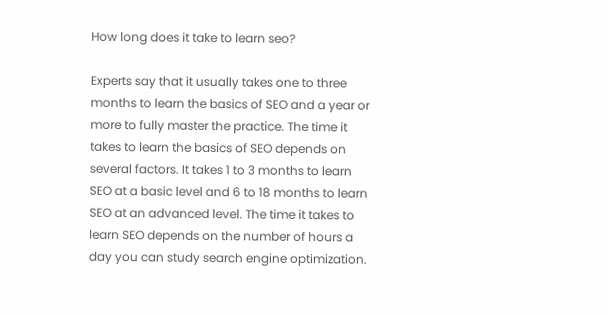How long does it take to learn seo?

Experts say that it usually takes one to three months to learn the basics of SEO and a year or more to fully master the practice. The time it takes to learn the basics of SEO depends on several factors. It takes 1 to 3 months to learn SEO at a basic level and 6 to 18 months to learn SEO at an advanced level. The time it takes to learn SEO depends on the number of hours a day you can study search engine optimization.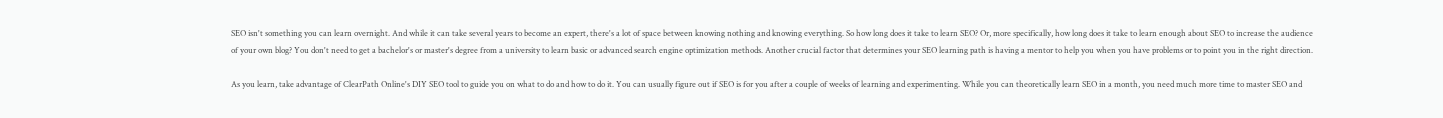SEO isn't something you can learn overnight. And while it can take several years to become an expert, there's a lot of space between knowing nothing and knowing everything. So how long does it take to learn SEO? Or, more specifically, how long does it take to learn enough about SEO to increase the audience of your own blog? You don't need to get a bachelor's or master's degree from a university to learn basic or advanced search engine optimization methods. Another crucial factor that determines your SEO learning path is having a mentor to help you when you have problems or to point you in the right direction.

As you learn, take advantage of ClearPath Online's DIY SEO tool to guide you on what to do and how to do it. You can usually figure out if SEO is for you after a couple of weeks of learning and experimenting. While you can theoretically learn SEO in a month, you need much more time to master SEO and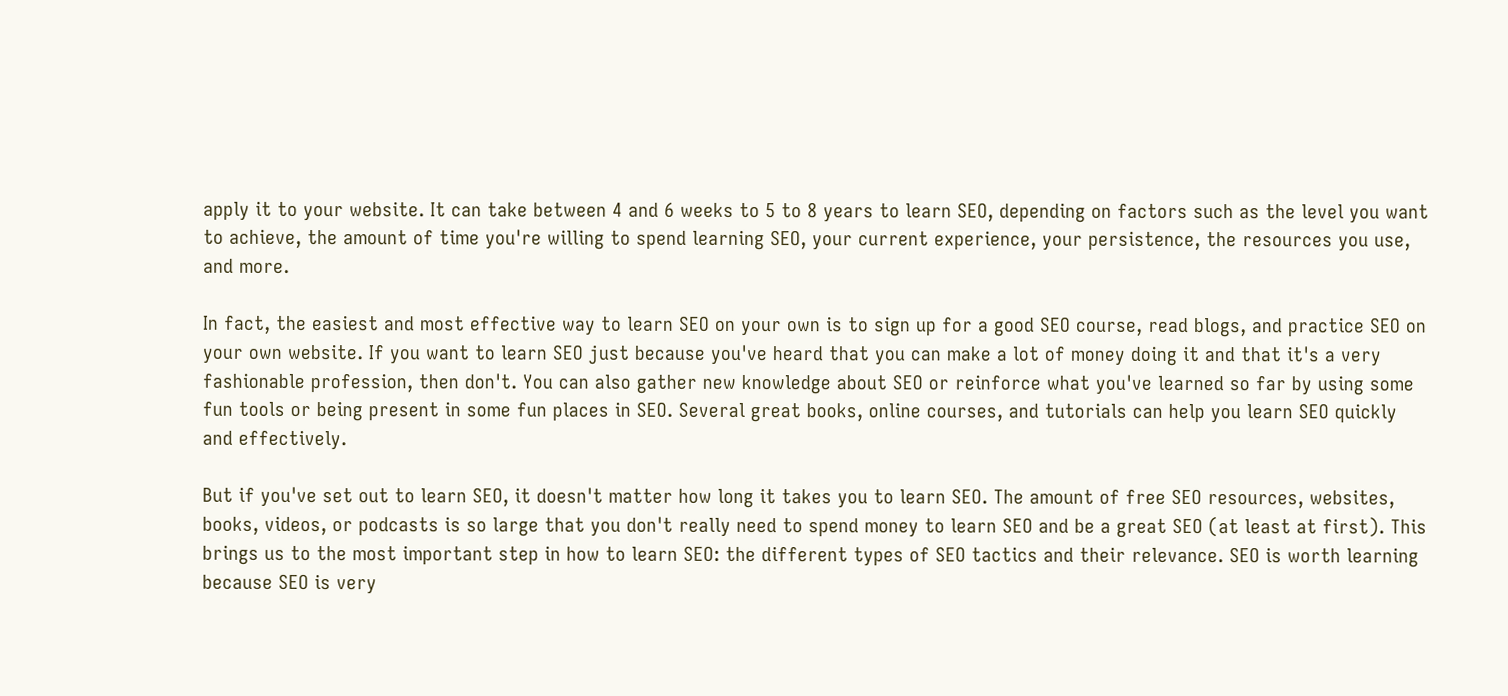apply it to your website. It can take between 4 and 6 weeks to 5 to 8 years to learn SEO, depending on factors such as the level you want to achieve, the amount of time you're willing to spend learning SEO, your current experience, your persistence, the resources you use, and more.

In fact, the easiest and most effective way to learn SEO on your own is to sign up for a good SEO course, read blogs, and practice SEO on your own website. If you want to learn SEO just because you've heard that you can make a lot of money doing it and that it's a very fashionable profession, then don't. You can also gather new knowledge about SEO or reinforce what you've learned so far by using some fun tools or being present in some fun places in SEO. Several great books, online courses, and tutorials can help you learn SEO quickly and effectively.

But if you've set out to learn SEO, it doesn't matter how long it takes you to learn SEO. The amount of free SEO resources, websites, books, videos, or podcasts is so large that you don't really need to spend money to learn SEO and be a great SEO (at least at first). This brings us to the most important step in how to learn SEO: the different types of SEO tactics and their relevance. SEO is worth learning because SEO is very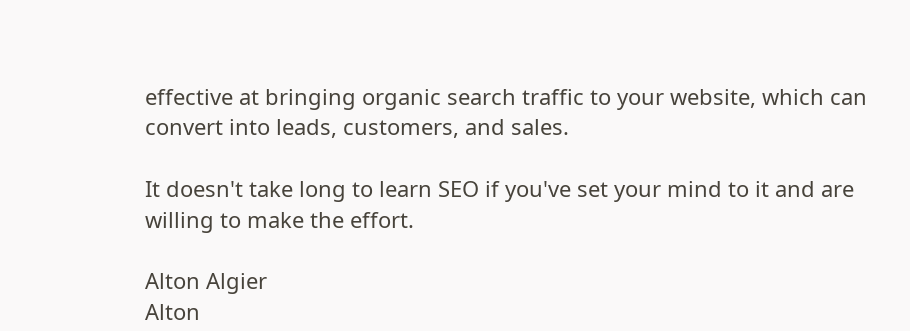effective at bringing organic search traffic to your website, which can convert into leads, customers, and sales.

It doesn't take long to learn SEO if you've set your mind to it and are willing to make the effort.

Alton Algier
Alton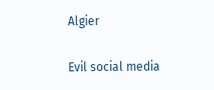Algier

Evil social media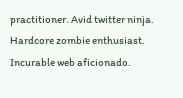practitioner. Avid twitter ninja. Hardcore zombie enthusiast. Incurable web aficionado.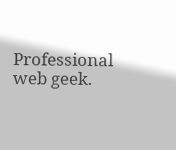Professional web geek.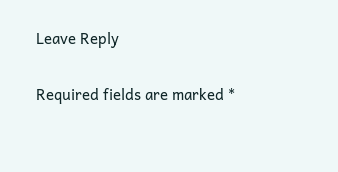Leave Reply

Required fields are marked *